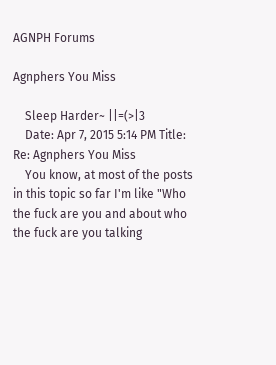AGNPH Forums

Agnphers You Miss

    Sleep Harder~ ||=(>|3
    Date: Apr 7, 2015 5:14 PM Title: Re: Agnphers You Miss
    You know, at most of the posts in this topic so far I'm like "Who the fuck are you and about who the fuck are you talking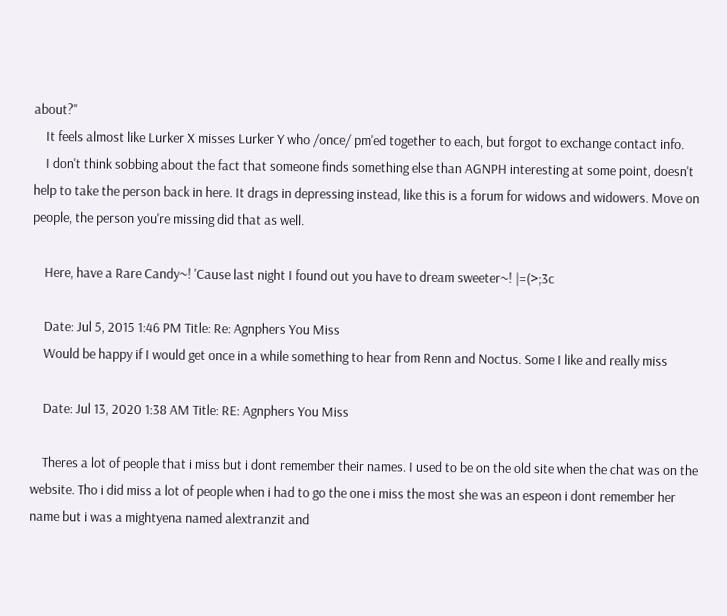about?"
    It feels almost like Lurker X misses Lurker Y who /once/ pm'ed together to each, but forgot to exchange contact info.
    I don't think sobbing about the fact that someone finds something else than AGNPH interesting at some point, doesn't help to take the person back in here. It drags in depressing instead, like this is a forum for widows and widowers. Move on people, the person you're missing did that as well.

    Here, have a Rare Candy~! 'Cause last night I found out you have to dream sweeter~! |=(>;3c

    Date: Jul 5, 2015 1:46 PM Title: Re: Agnphers You Miss
    Would be happy if I would get once in a while something to hear from Renn and Noctus. Some I like and really miss

    Date: Jul 13, 2020 1:38 AM Title: RE: Agnphers You Miss

    Theres a lot of people that i miss but i dont remember their names. I used to be on the old site when the chat was on the website. Tho i did miss a lot of people when i had to go the one i miss the most she was an espeon i dont remember her name but i was a mightyena named alextranzit and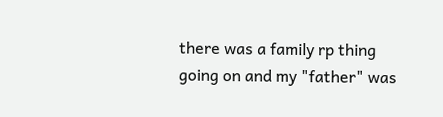there was a family rp thing going on and my "father" was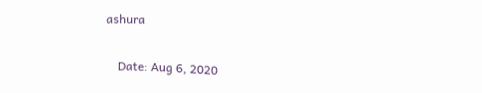ashura

    Date: Aug 6, 2020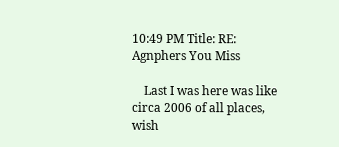10:49 PM Title: RE: Agnphers You Miss

    Last I was here was like circa 2006 of all places, wish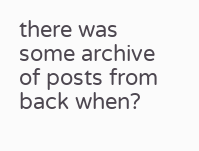there was some archive of posts from back when?